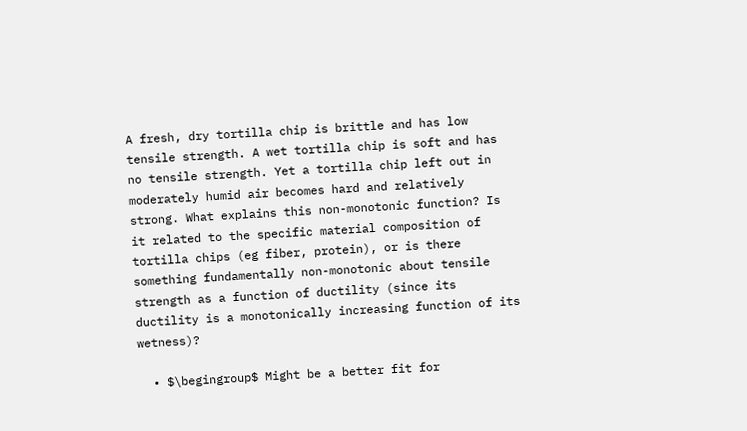A fresh, dry tortilla chip is brittle and has low tensile strength. A wet tortilla chip is soft and has no tensile strength. Yet a tortilla chip left out in moderately humid air becomes hard and relatively strong. What explains this non-monotonic function? Is it related to the specific material composition of tortilla chips (eg fiber, protein), or is there something fundamentally non-monotonic about tensile strength as a function of ductility (since its ductility is a monotonically increasing function of its wetness)?

  • $\begingroup$ Might be a better fit for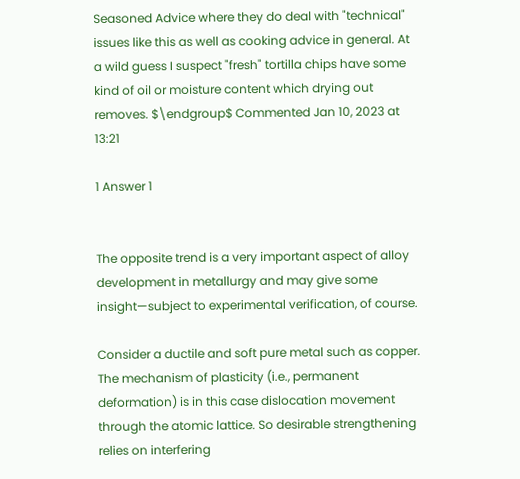Seasoned Advice where they do deal with "technical" issues like this as well as cooking advice in general. At a wild guess I suspect "fresh" tortilla chips have some kind of oil or moisture content which drying out removes. $\endgroup$ Commented Jan 10, 2023 at 13:21

1 Answer 1


The opposite trend is a very important aspect of alloy development in metallurgy and may give some insight—subject to experimental verification, of course.

Consider a ductile and soft pure metal such as copper. The mechanism of plasticity (i.e., permanent deformation) is in this case dislocation movement through the atomic lattice. So desirable strengthening relies on interfering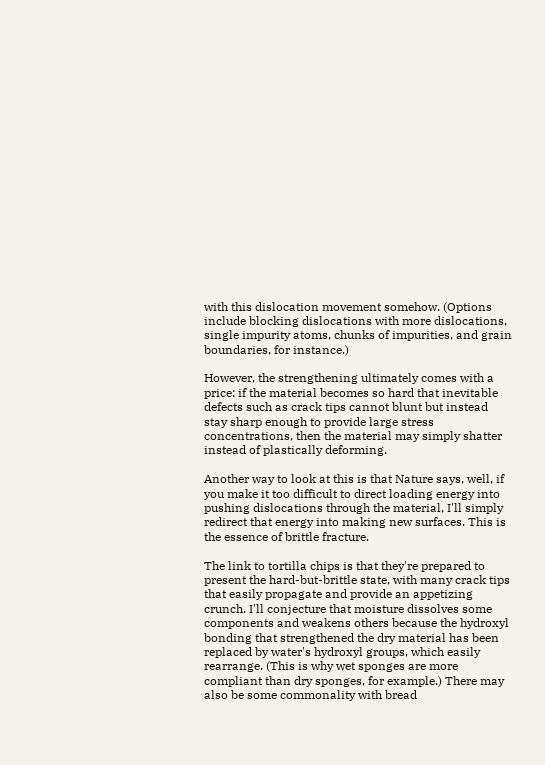with this dislocation movement somehow. (Options include blocking dislocations with more dislocations, single impurity atoms, chunks of impurities, and grain boundaries, for instance.)

However, the strengthening ultimately comes with a price: if the material becomes so hard that inevitable defects such as crack tips cannot blunt but instead stay sharp enough to provide large stress concentrations, then the material may simply shatter instead of plastically deforming.

Another way to look at this is that Nature says, well, if you make it too difficult to direct loading energy into pushing dislocations through the material, I'll simply redirect that energy into making new surfaces. This is the essence of brittle fracture.

The link to tortilla chips is that they're prepared to present the hard-but-brittle state, with many crack tips that easily propagate and provide an appetizing crunch. I'll conjecture that moisture dissolves some components and weakens others because the hydroxyl bonding that strengthened the dry material has been replaced by water's hydroxyl groups, which easily rearrange. (This is why wet sponges are more compliant than dry sponges, for example.) There may also be some commonality with bread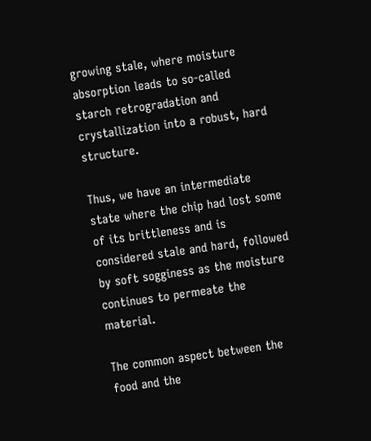growing stale, where moisture absorption leads to so-called starch retrogradation and crystallization into a robust, hard structure.

Thus, we have an intermediate state where the chip had lost some of its brittleness and is considered stale and hard, followed by soft sogginess as the moisture continues to permeate the material.

The common aspect between the food and the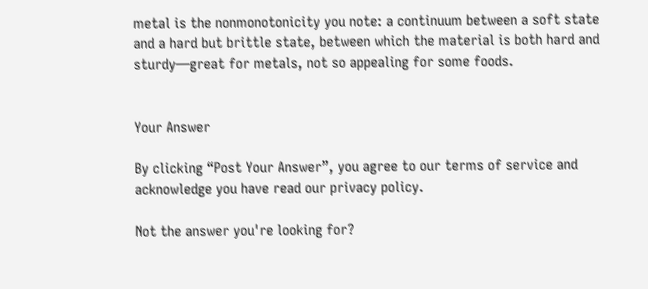metal is the nonmonotonicity you note: a continuum between a soft state and a hard but brittle state, between which the material is both hard and sturdy—great for metals, not so appealing for some foods.


Your Answer

By clicking “Post Your Answer”, you agree to our terms of service and acknowledge you have read our privacy policy.

Not the answer you're looking for?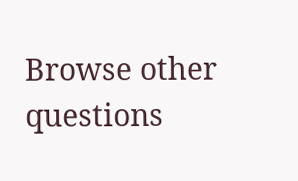Browse other questions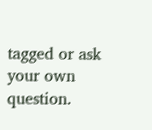tagged or ask your own question.